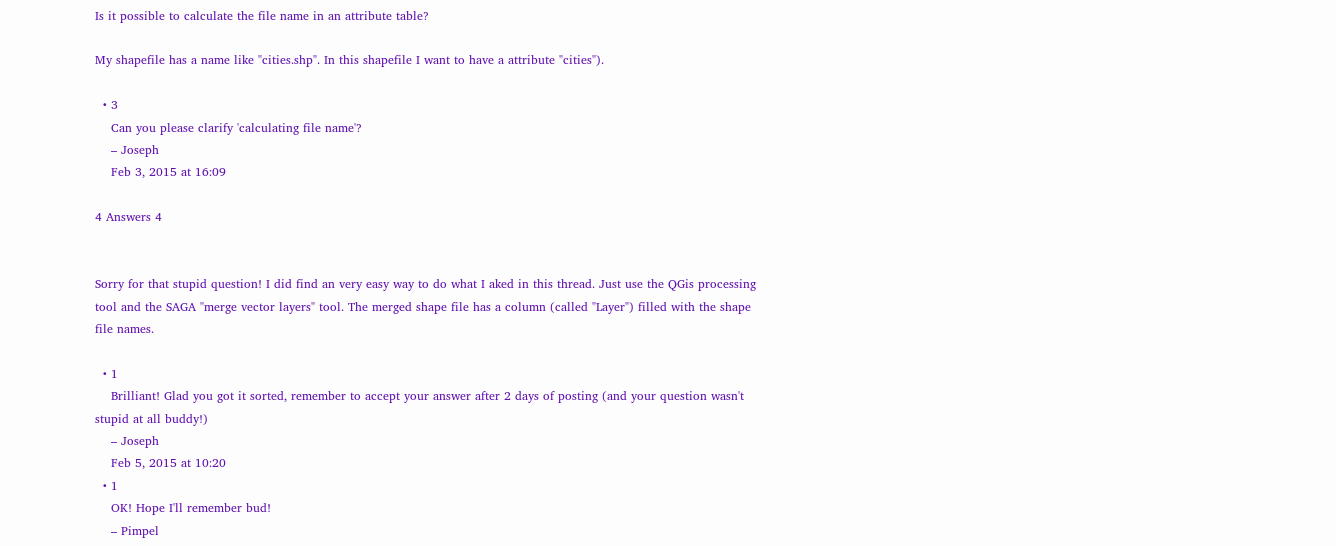Is it possible to calculate the file name in an attribute table?

My shapefile has a name like "cities.shp". In this shapefile I want to have a attribute "cities").

  • 3
    Can you please clarify 'calculating file name'?
    – Joseph
    Feb 3, 2015 at 16:09

4 Answers 4


Sorry for that stupid question! I did find an very easy way to do what I aked in this thread. Just use the QGis processing tool and the SAGA "merge vector layers" tool. The merged shape file has a column (called "Layer") filled with the shape file names.

  • 1
    Brilliant! Glad you got it sorted, remember to accept your answer after 2 days of posting (and your question wasn't stupid at all buddy!)
    – Joseph
    Feb 5, 2015 at 10:20
  • 1
    OK! Hope I'll remember bud!
    – Pimpel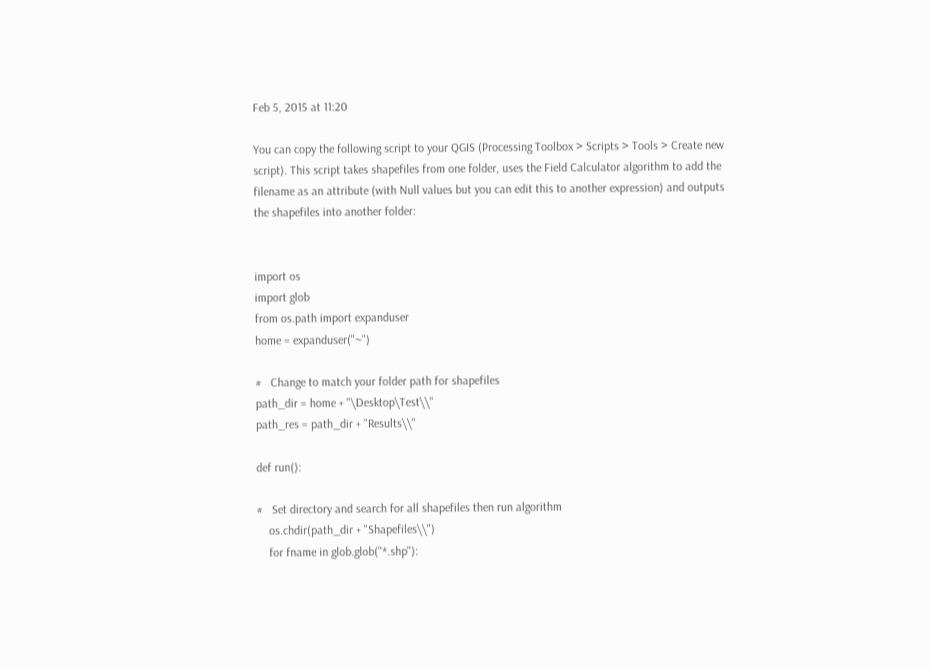Feb 5, 2015 at 11:20

You can copy the following script to your QGIS (Processing Toolbox > Scripts > Tools > Create new script). This script takes shapefiles from one folder, uses the Field Calculator algorithm to add the filename as an attribute (with Null values but you can edit this to another expression) and outputs the shapefiles into another folder:


import os
import glob
from os.path import expanduser
home = expanduser("~")

#   Change to match your folder path for shapefiles
path_dir = home + "\Desktop\Test\\"
path_res = path_dir + "Results\\"

def run():

#   Set directory and search for all shapefiles then run algorithm
    os.chdir(path_dir + "Shapefiles\\")
    for fname in glob.glob("*.shp"):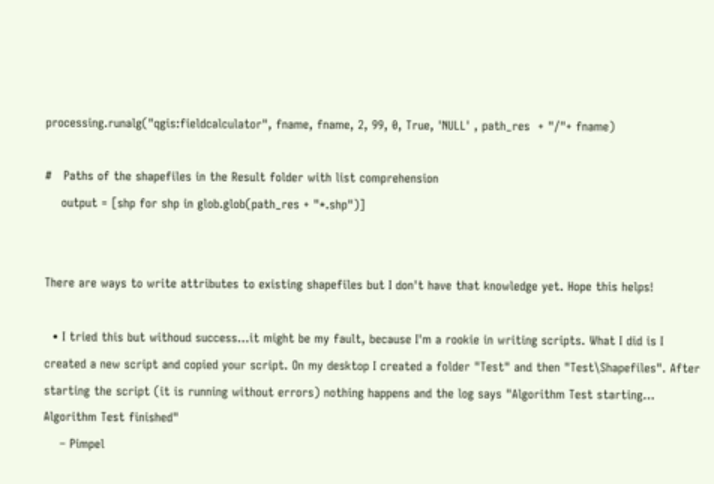processing.runalg("qgis:fieldcalculator", fname, fname, 2, 99, 0, True, 'NULL' , path_res  + "/"+ fname)

#   Paths of the shapefiles in the Result folder with list comprehension
    output = [shp for shp in glob.glob(path_res + "*.shp")]


There are ways to write attributes to existing shapefiles but I don't have that knowledge yet. Hope this helps!

  • I tried this but withoud success...it might be my fault, because I'm a rookie in writing scripts. What I did is I created a new script and copied your script. On my desktop I created a folder "Test" and then "Test\Shapefiles". After starting the script (it is running without errors) nothing happens and the log says "Algorithm Test starting... Algorithm Test finished"
    – Pimpel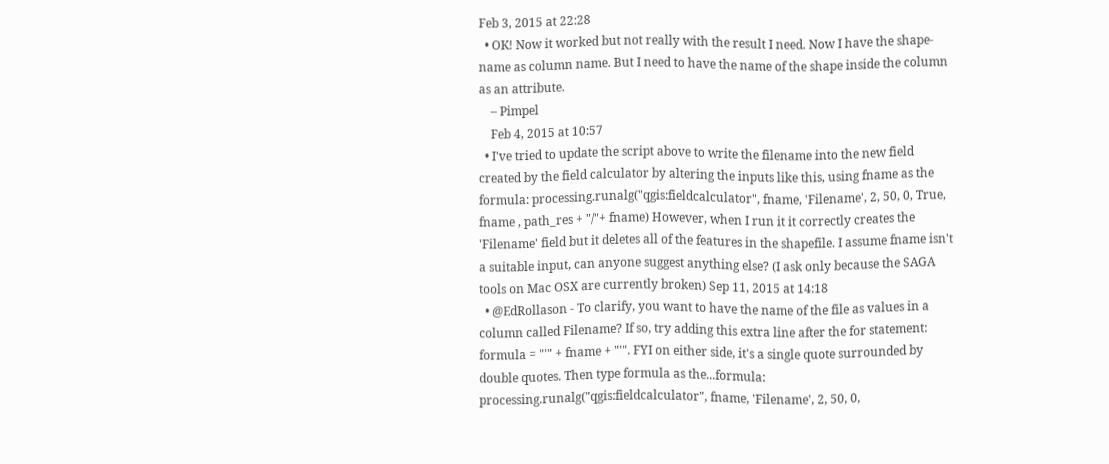Feb 3, 2015 at 22:28
  • OK! Now it worked but not really with the result I need. Now I have the shape-name as column name. But I need to have the name of the shape inside the column as an attribute.
    – Pimpel
    Feb 4, 2015 at 10:57
  • I've tried to update the script above to write the filename into the new field created by the field calculator by altering the inputs like this, using fname as the formula: processing.runalg("qgis:fieldcalculator", fname, 'Filename', 2, 50, 0, True, fname , path_res + "/"+ fname) However, when I run it it correctly creates the 'Filename' field but it deletes all of the features in the shapefile. I assume fname isn't a suitable input, can anyone suggest anything else? (I ask only because the SAGA tools on Mac OSX are currently broken) Sep 11, 2015 at 14:18
  • @EdRollason - To clarify, you want to have the name of the file as values in a column called Filename? If so, try adding this extra line after the for statement: formula = "'" + fname + "'". FYI on either side, it's a single quote surrounded by double quotes. Then type formula as the...formula: processing.runalg("qgis:fieldcalculator", fname, 'Filename', 2, 50, 0,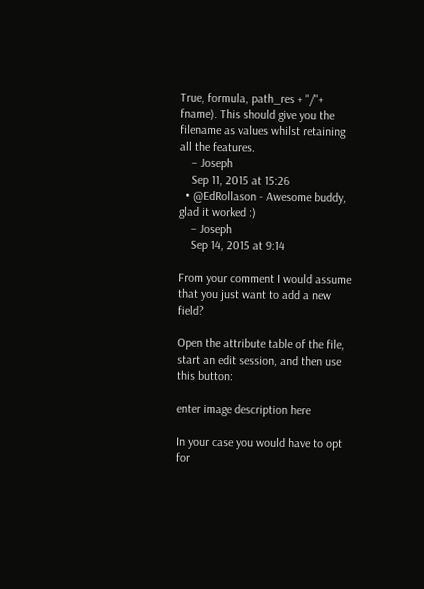True, formula, path_res + "/"+ fname). This should give you the filename as values whilst retaining all the features.
    – Joseph
    Sep 11, 2015 at 15:26
  • @EdRollason - Awesome buddy, glad it worked :)
    – Joseph
    Sep 14, 2015 at 9:14

From your comment I would assume that you just want to add a new field?

Open the attribute table of the file, start an edit session, and then use this button:

enter image description here

In your case you would have to opt for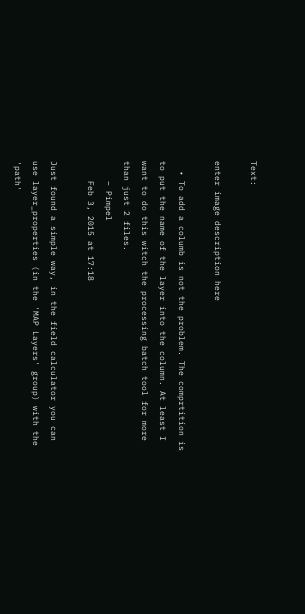Text:

enter image description here

  • To add a columb is not the problem. The comprtition is to put the name of the layer into the column. At least I want to do this witch the processing batch tool for more than just 2 files.
    – Pimpel
    Feb 3, 2015 at 17:18

Just found a simple way, in the field calculator you can use layer_properties (in the 'MAP Layers' group) with the 'path'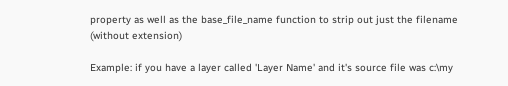property as well as the base_file_name function to strip out just the filename (without extension)

Example: if you have a layer called 'Layer Name' and it's source file was c:\my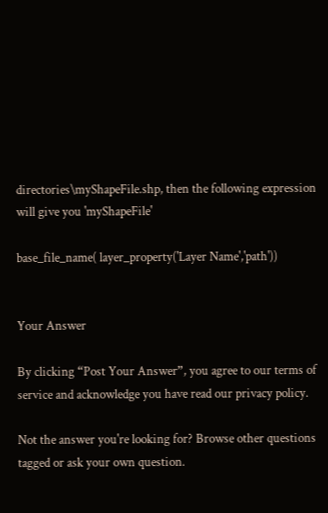directories\myShapeFile.shp, then the following expression will give you 'myShapeFile'

base_file_name( layer_property('Layer Name','path'))


Your Answer

By clicking “Post Your Answer”, you agree to our terms of service and acknowledge you have read our privacy policy.

Not the answer you're looking for? Browse other questions tagged or ask your own question.